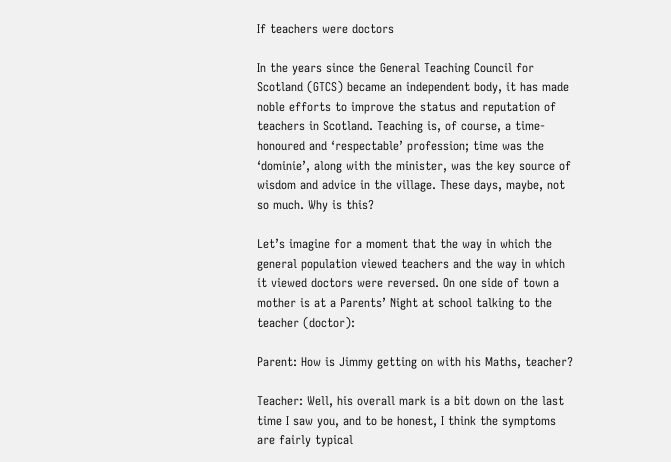If teachers were doctors

In the years since the General Teaching Council for Scotland (GTCS) became an independent body, it has made noble efforts to improve the status and reputation of teachers in Scotland. Teaching is, of course, a time-honoured and ‘respectable’ profession; time was the ‘dominie’, along with the minister, was the key source of wisdom and advice in the village. These days, maybe, not so much. Why is this?

Let’s imagine for a moment that the way in which the general population viewed teachers and the way in which it viewed doctors were reversed. On one side of town a mother is at a Parents’ Night at school talking to the teacher (doctor):

Parent: How is Jimmy getting on with his Maths, teacher?

Teacher: Well, his overall mark is a bit down on the last time I saw you, and to be honest, I think the symptoms are fairly typical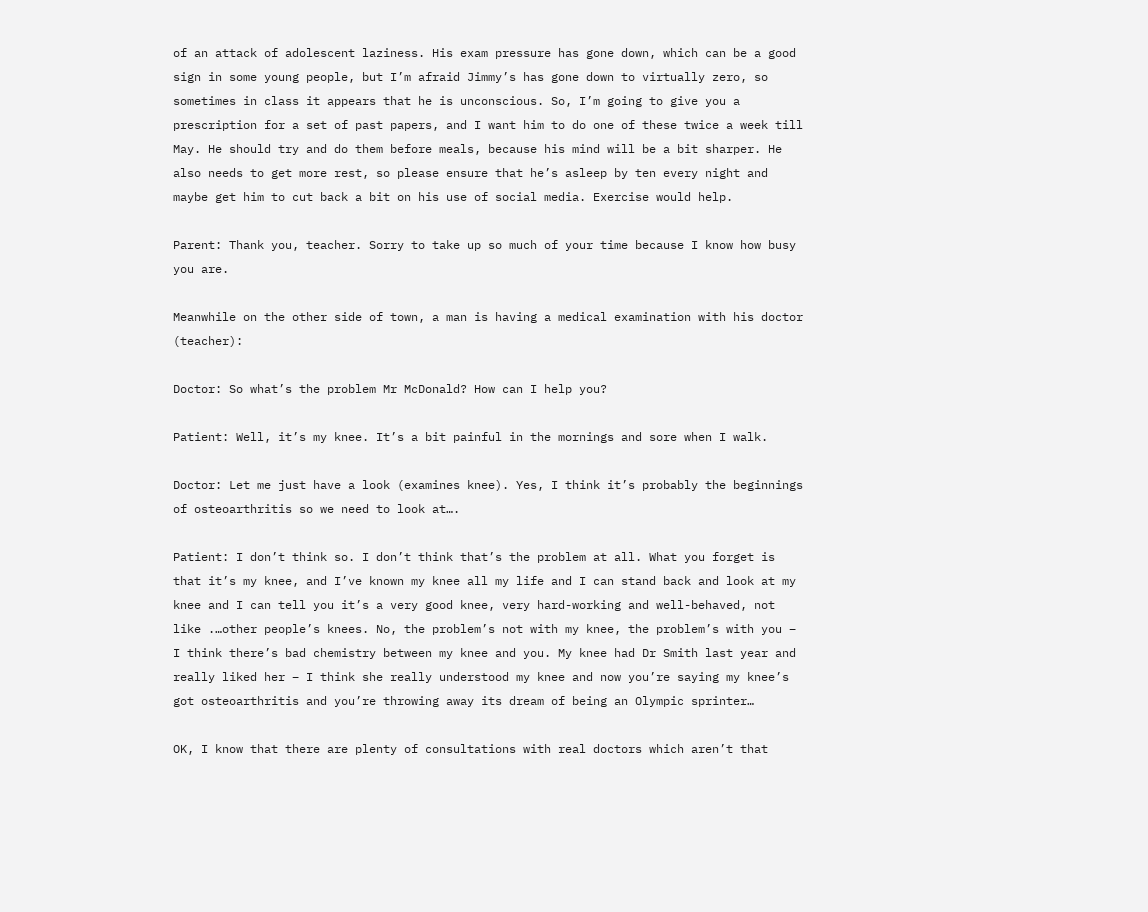of an attack of adolescent laziness. His exam pressure has gone down, which can be a good sign in some young people, but I’m afraid Jimmy’s has gone down to virtually zero, so sometimes in class it appears that he is unconscious. So, I’m going to give you a prescription for a set of past papers, and I want him to do one of these twice a week till May. He should try and do them before meals, because his mind will be a bit sharper. He also needs to get more rest, so please ensure that he’s asleep by ten every night and maybe get him to cut back a bit on his use of social media. Exercise would help.

Parent: Thank you, teacher. Sorry to take up so much of your time because I know how busy you are.

Meanwhile on the other side of town, a man is having a medical examination with his doctor (teacher):

Doctor: So what’s the problem Mr McDonald? How can I help you?

Patient: Well, it’s my knee. It’s a bit painful in the mornings and sore when I walk.

Doctor: Let me just have a look (examines knee). Yes, I think it’s probably the beginnings of osteoarthritis so we need to look at….

Patient: I don’t think so. I don’t think that’s the problem at all. What you forget is that it’s my knee, and I’ve known my knee all my life and I can stand back and look at my knee and I can tell you it’s a very good knee, very hard-working and well-behaved, not like .…other people’s knees. No, the problem’s not with my knee, the problem’s with you – I think there’s bad chemistry between my knee and you. My knee had Dr Smith last year and really liked her – I think she really understood my knee and now you’re saying my knee’s got osteoarthritis and you’re throwing away its dream of being an Olympic sprinter…

OK, I know that there are plenty of consultations with real doctors which aren’t that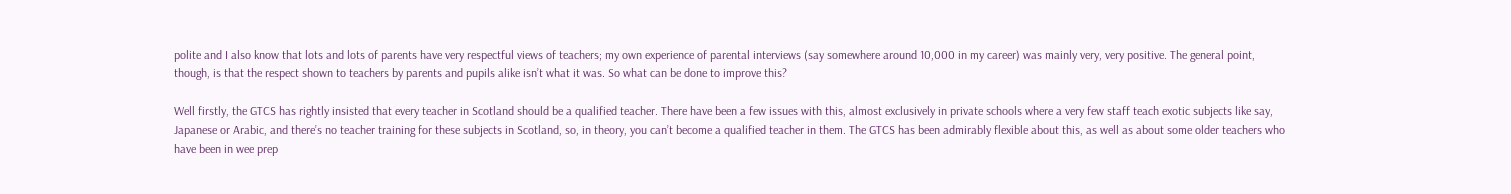polite and I also know that lots and lots of parents have very respectful views of teachers; my own experience of parental interviews (say somewhere around 10,000 in my career) was mainly very, very positive. The general point, though, is that the respect shown to teachers by parents and pupils alike isn’t what it was. So what can be done to improve this?

Well firstly, the GTCS has rightly insisted that every teacher in Scotland should be a qualified teacher. There have been a few issues with this, almost exclusively in private schools where a very few staff teach exotic subjects like say, Japanese or Arabic, and there’s no teacher training for these subjects in Scotland, so, in theory, you can’t become a qualified teacher in them. The GTCS has been admirably flexible about this, as well as about some older teachers who have been in wee prep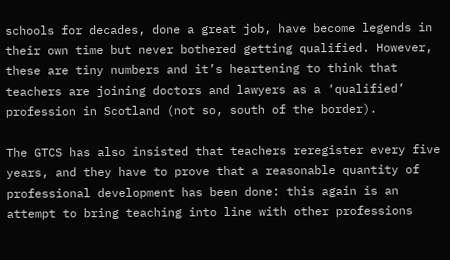schools for decades, done a great job, have become legends in their own time but never bothered getting qualified. However, these are tiny numbers and it’s heartening to think that teachers are joining doctors and lawyers as a ‘qualified’ profession in Scotland (not so, south of the border).

The GTCS has also insisted that teachers reregister every five years, and they have to prove that a reasonable quantity of professional development has been done: this again is an attempt to bring teaching into line with other professions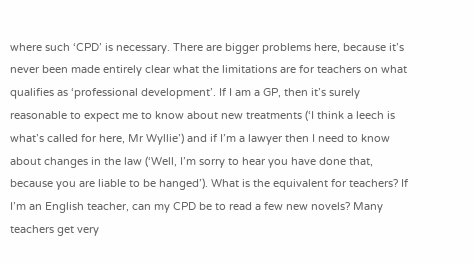where such ‘CPD’ is necessary. There are bigger problems here, because it’s never been made entirely clear what the limitations are for teachers on what qualifies as ‘professional development’. If I am a GP, then it’s surely reasonable to expect me to know about new treatments (‘I think a leech is what’s called for here, Mr Wyllie’) and if I’m a lawyer then I need to know about changes in the law (‘Well, I’m sorry to hear you have done that, because you are liable to be hanged’). What is the equivalent for teachers? If I’m an English teacher, can my CPD be to read a few new novels? Many teachers get very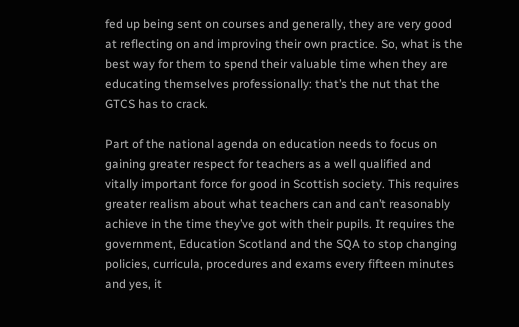fed up being sent on courses and generally, they are very good at reflecting on and improving their own practice. So, what is the best way for them to spend their valuable time when they are educating themselves professionally: that’s the nut that the GTCS has to crack.

Part of the national agenda on education needs to focus on gaining greater respect for teachers as a well qualified and vitally important force for good in Scottish society. This requires greater realism about what teachers can and can’t reasonably achieve in the time they’ve got with their pupils. It requires the government, Education Scotland and the SQA to stop changing policies, curricula, procedures and exams every fifteen minutes and yes, it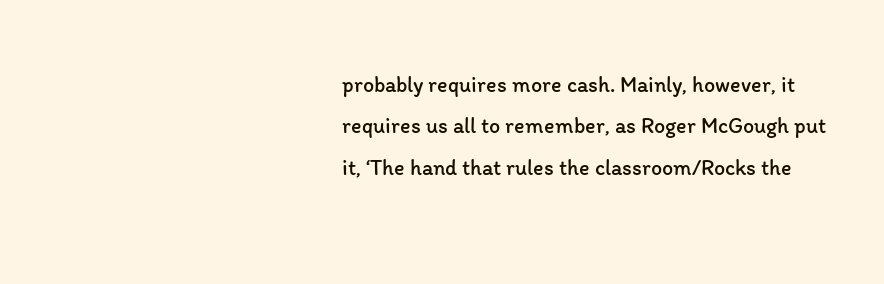probably requires more cash. Mainly, however, it requires us all to remember, as Roger McGough put it, ‘The hand that rules the classroom/Rocks the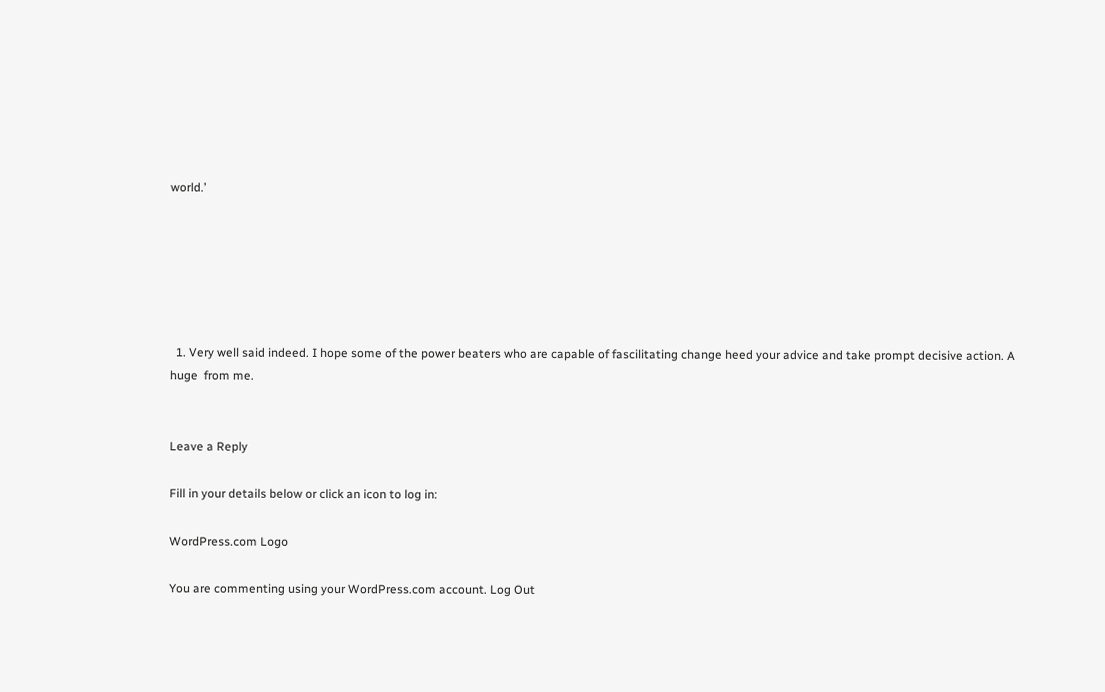world.’






  1. Very well said indeed. I hope some of the power beaters who are capable of fascilitating change heed your advice and take prompt decisive action. A huge  from me.


Leave a Reply

Fill in your details below or click an icon to log in:

WordPress.com Logo

You are commenting using your WordPress.com account. Log Out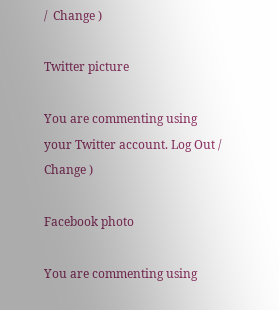/  Change )

Twitter picture

You are commenting using your Twitter account. Log Out /  Change )

Facebook photo

You are commenting using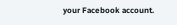your Facebook account.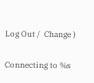Log Out /  Change )

Connecting to %s